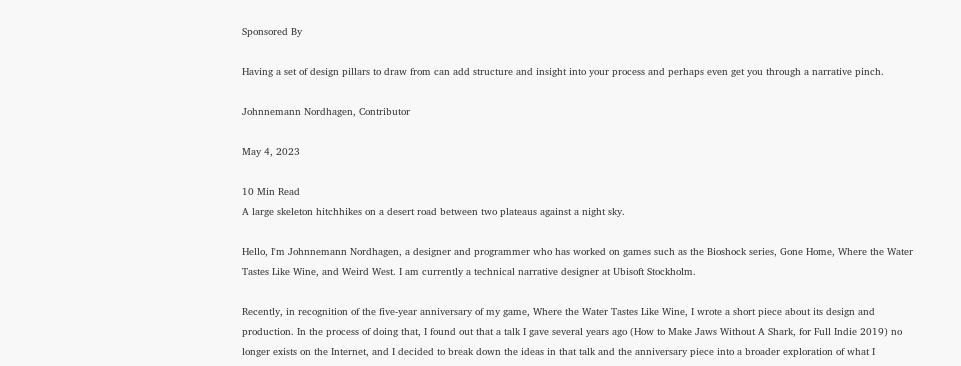Sponsored By

Having a set of design pillars to draw from can add structure and insight into your process and perhaps even get you through a narrative pinch.

Johnnemann Nordhagen, Contributor

May 4, 2023

10 Min Read
A large skeleton hitchhikes on a desert road between two plateaus against a night sky.

Hello, I'm Johnnemann Nordhagen, a designer and programmer who has worked on games such as the Bioshock series, Gone Home, Where the Water Tastes Like Wine, and Weird West. I am currently a technical narrative designer at Ubisoft Stockholm.

Recently, in recognition of the five-year anniversary of my game, Where the Water Tastes Like Wine, I wrote a short piece about its design and production. In the process of doing that, I found out that a talk I gave several years ago (How to Make Jaws Without A Shark, for Full Indie 2019) no longer exists on the Internet, and I decided to break down the ideas in that talk and the anniversary piece into a broader exploration of what I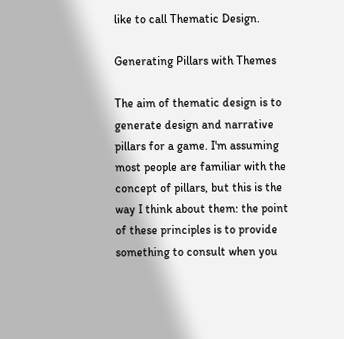like to call Thematic Design.

Generating Pillars with Themes

The aim of thematic design is to generate design and narrative pillars for a game. I'm assuming most people are familiar with the concept of pillars, but this is the way I think about them: the point of these principles is to provide something to consult when you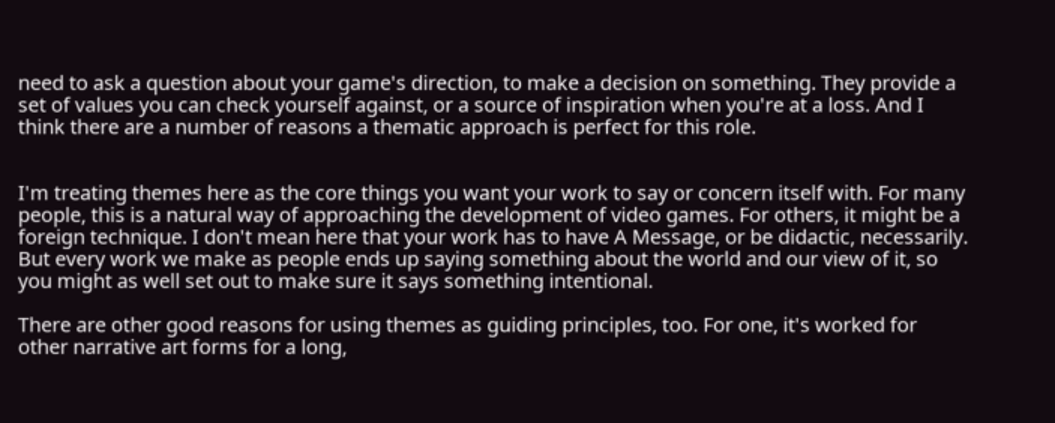need to ask a question about your game's direction, to make a decision on something. They provide a set of values you can check yourself against, or a source of inspiration when you're at a loss. And I think there are a number of reasons a thematic approach is perfect for this role.


I'm treating themes here as the core things you want your work to say or concern itself with. For many people, this is a natural way of approaching the development of video games. For others, it might be a foreign technique. I don't mean here that your work has to have A Message, or be didactic, necessarily. But every work we make as people ends up saying something about the world and our view of it, so you might as well set out to make sure it says something intentional.

There are other good reasons for using themes as guiding principles, too. For one, it's worked for other narrative art forms for a long,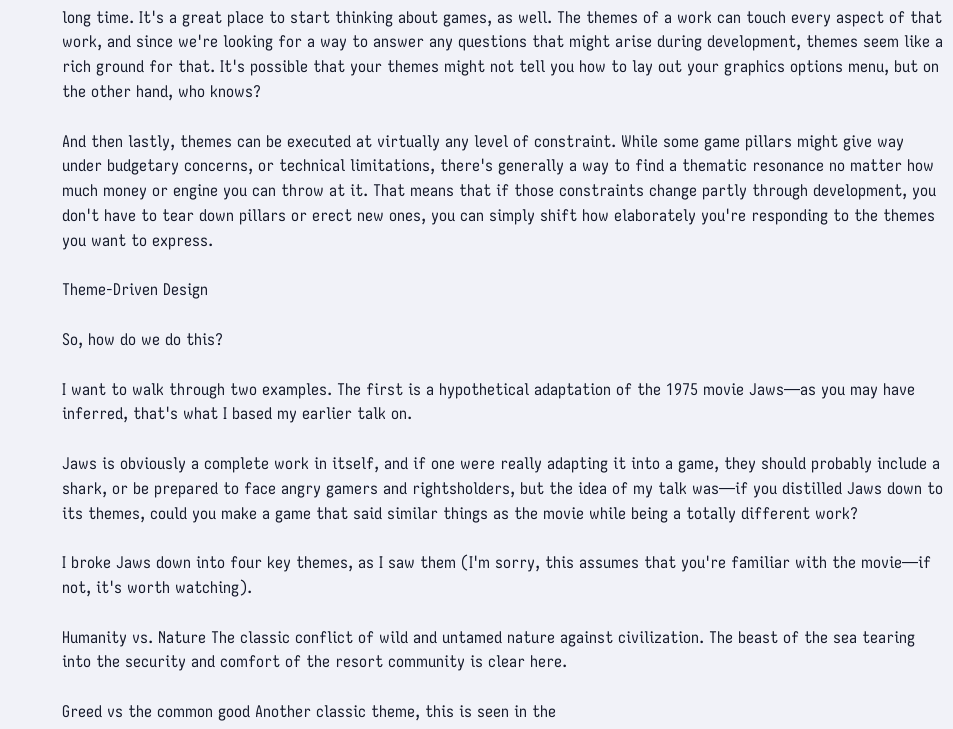long time. It's a great place to start thinking about games, as well. The themes of a work can touch every aspect of that work, and since we're looking for a way to answer any questions that might arise during development, themes seem like a rich ground for that. It's possible that your themes might not tell you how to lay out your graphics options menu, but on the other hand, who knows?

And then lastly, themes can be executed at virtually any level of constraint. While some game pillars might give way under budgetary concerns, or technical limitations, there's generally a way to find a thematic resonance no matter how much money or engine you can throw at it. That means that if those constraints change partly through development, you don't have to tear down pillars or erect new ones, you can simply shift how elaborately you're responding to the themes you want to express.

Theme-Driven Design

So, how do we do this?

I want to walk through two examples. The first is a hypothetical adaptation of the 1975 movie Jaws—as you may have inferred, that's what I based my earlier talk on.

Jaws is obviously a complete work in itself, and if one were really adapting it into a game, they should probably include a shark, or be prepared to face angry gamers and rightsholders, but the idea of my talk was—if you distilled Jaws down to its themes, could you make a game that said similar things as the movie while being a totally different work?

I broke Jaws down into four key themes, as I saw them (I'm sorry, this assumes that you're familiar with the movie—if not, it's worth watching).

Humanity vs. Nature The classic conflict of wild and untamed nature against civilization. The beast of the sea tearing into the security and comfort of the resort community is clear here.

Greed vs the common good Another classic theme, this is seen in the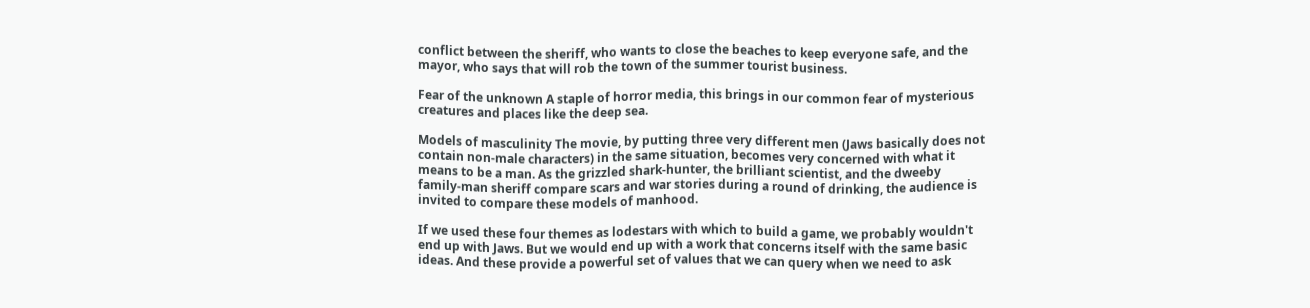conflict between the sheriff, who wants to close the beaches to keep everyone safe, and the mayor, who says that will rob the town of the summer tourist business.

Fear of the unknown A staple of horror media, this brings in our common fear of mysterious creatures and places like the deep sea.

Models of masculinity The movie, by putting three very different men (Jaws basically does not contain non-male characters) in the same situation, becomes very concerned with what it means to be a man. As the grizzled shark-hunter, the brilliant scientist, and the dweeby family-man sheriff compare scars and war stories during a round of drinking, the audience is invited to compare these models of manhood.

If we used these four themes as lodestars with which to build a game, we probably wouldn't end up with Jaws. But we would end up with a work that concerns itself with the same basic ideas. And these provide a powerful set of values that we can query when we need to ask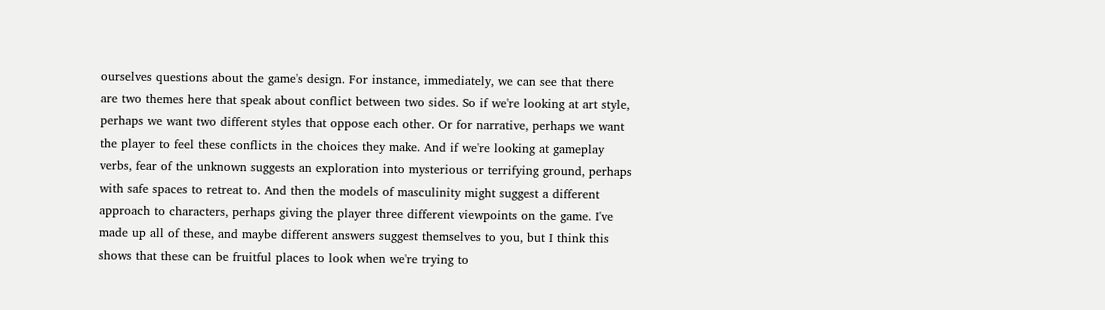ourselves questions about the game's design. For instance, immediately, we can see that there are two themes here that speak about conflict between two sides. So if we're looking at art style, perhaps we want two different styles that oppose each other. Or for narrative, perhaps we want the player to feel these conflicts in the choices they make. And if we're looking at gameplay verbs, fear of the unknown suggests an exploration into mysterious or terrifying ground, perhaps with safe spaces to retreat to. And then the models of masculinity might suggest a different approach to characters, perhaps giving the player three different viewpoints on the game. I've made up all of these, and maybe different answers suggest themselves to you, but I think this shows that these can be fruitful places to look when we're trying to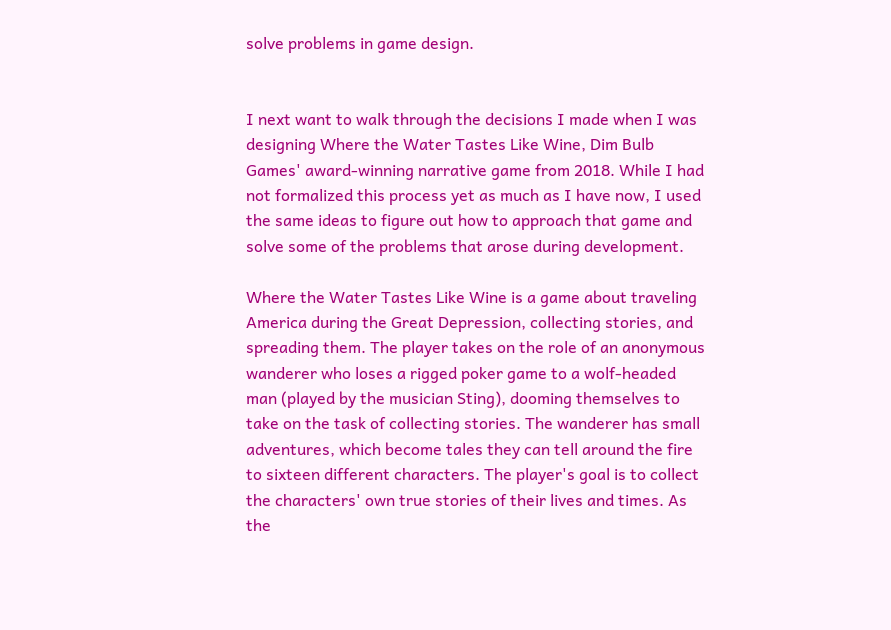solve problems in game design.


I next want to walk through the decisions I made when I was designing Where the Water Tastes Like Wine, Dim Bulb Games' award-winning narrative game from 2018. While I had not formalized this process yet as much as I have now, I used the same ideas to figure out how to approach that game and solve some of the problems that arose during development.

Where the Water Tastes Like Wine is a game about traveling America during the Great Depression, collecting stories, and spreading them. The player takes on the role of an anonymous wanderer who loses a rigged poker game to a wolf-headed man (played by the musician Sting), dooming themselves to take on the task of collecting stories. The wanderer has small adventures, which become tales they can tell around the fire to sixteen different characters. The player's goal is to collect the characters' own true stories of their lives and times. As the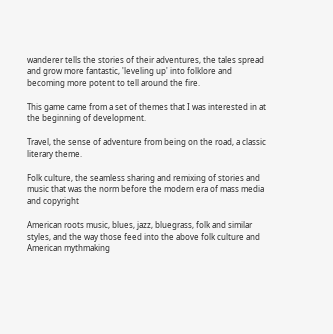wanderer tells the stories of their adventures, the tales spread and grow more fantastic, 'leveling up' into folklore and becoming more potent to tell around the fire.

This game came from a set of themes that I was interested in at the beginning of development.

Travel, the sense of adventure from being on the road, a classic literary theme.

Folk culture, the seamless sharing and remixing of stories and music that was the norm before the modern era of mass media and copyright

American roots music, blues, jazz, bluegrass, folk and similar styles, and the way those feed into the above folk culture and American mythmaking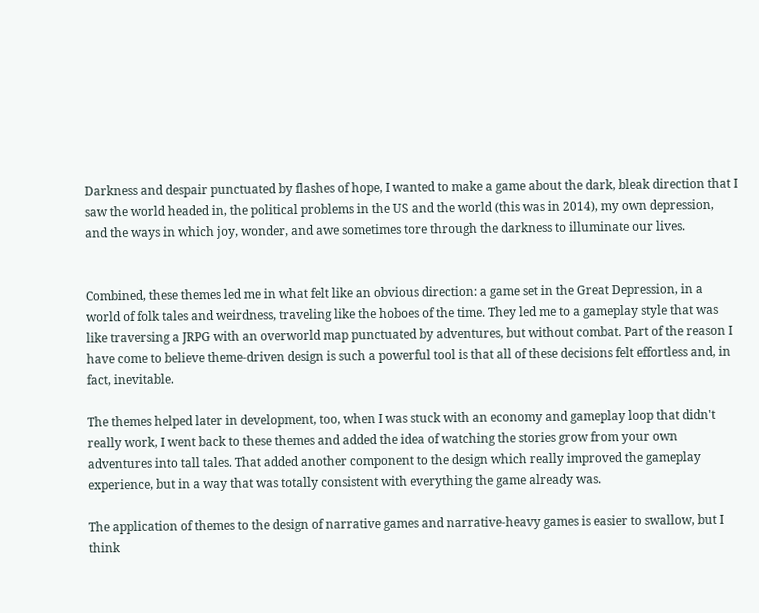Darkness and despair punctuated by flashes of hope, I wanted to make a game about the dark, bleak direction that I saw the world headed in, the political problems in the US and the world (this was in 2014), my own depression, and the ways in which joy, wonder, and awe sometimes tore through the darkness to illuminate our lives.


Combined, these themes led me in what felt like an obvious direction: a game set in the Great Depression, in a world of folk tales and weirdness, traveling like the hoboes of the time. They led me to a gameplay style that was like traversing a JRPG with an overworld map punctuated by adventures, but without combat. Part of the reason I have come to believe theme-driven design is such a powerful tool is that all of these decisions felt effortless and, in fact, inevitable.

The themes helped later in development, too, when I was stuck with an economy and gameplay loop that didn't really work, I went back to these themes and added the idea of watching the stories grow from your own adventures into tall tales. That added another component to the design which really improved the gameplay experience, but in a way that was totally consistent with everything the game already was.

The application of themes to the design of narrative games and narrative-heavy games is easier to swallow, but I think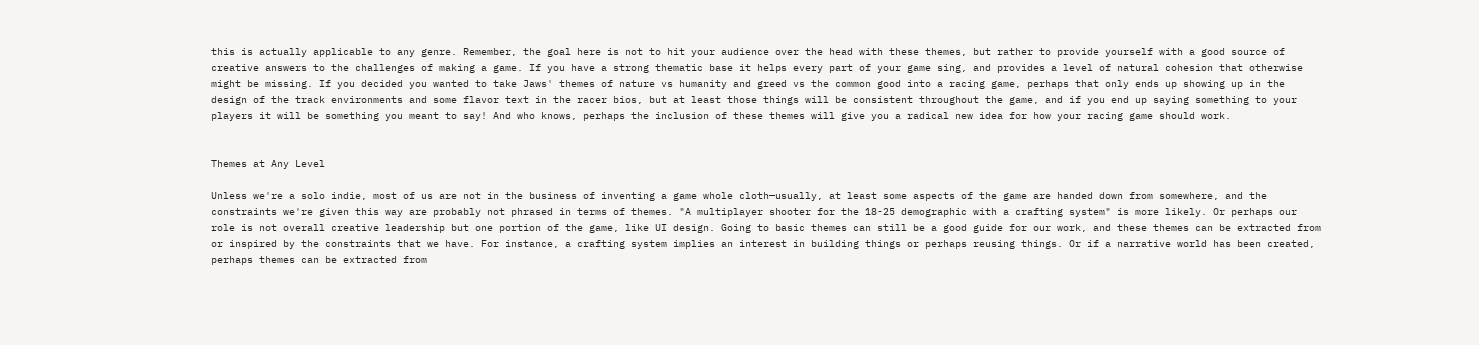this is actually applicable to any genre. Remember, the goal here is not to hit your audience over the head with these themes, but rather to provide yourself with a good source of creative answers to the challenges of making a game. If you have a strong thematic base it helps every part of your game sing, and provides a level of natural cohesion that otherwise might be missing. If you decided you wanted to take Jaws' themes of nature vs humanity and greed vs the common good into a racing game, perhaps that only ends up showing up in the design of the track environments and some flavor text in the racer bios, but at least those things will be consistent throughout the game, and if you end up saying something to your players it will be something you meant to say! And who knows, perhaps the inclusion of these themes will give you a radical new idea for how your racing game should work.


Themes at Any Level

Unless we're a solo indie, most of us are not in the business of inventing a game whole cloth—usually, at least some aspects of the game are handed down from somewhere, and the constraints we're given this way are probably not phrased in terms of themes. "A multiplayer shooter for the 18-25 demographic with a crafting system" is more likely. Or perhaps our role is not overall creative leadership but one portion of the game, like UI design. Going to basic themes can still be a good guide for our work, and these themes can be extracted from or inspired by the constraints that we have. For instance, a crafting system implies an interest in building things or perhaps reusing things. Or if a narrative world has been created, perhaps themes can be extracted from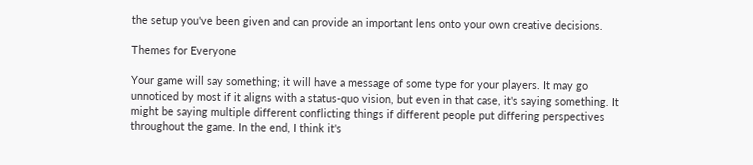the setup you've been given and can provide an important lens onto your own creative decisions.

Themes for Everyone

Your game will say something; it will have a message of some type for your players. It may go unnoticed by most if it aligns with a status-quo vision, but even in that case, it's saying something. It might be saying multiple different conflicting things if different people put differing perspectives throughout the game. In the end, I think it's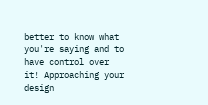better to know what you're saying and to have control over it! Approaching your design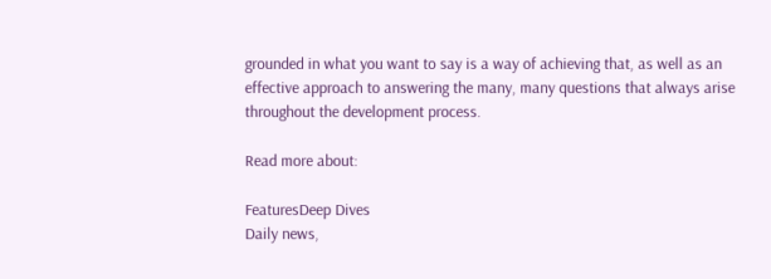grounded in what you want to say is a way of achieving that, as well as an effective approach to answering the many, many questions that always arise throughout the development process.

Read more about:

FeaturesDeep Dives
Daily news,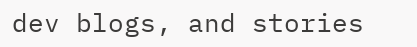dev blogs, and stories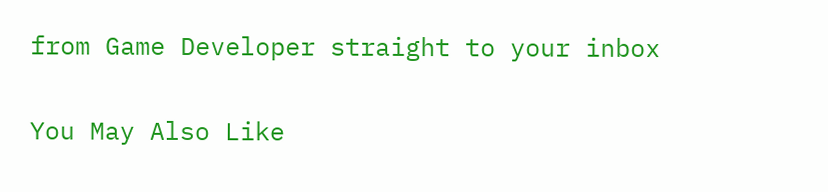from Game Developer straight to your inbox

You May Also Like